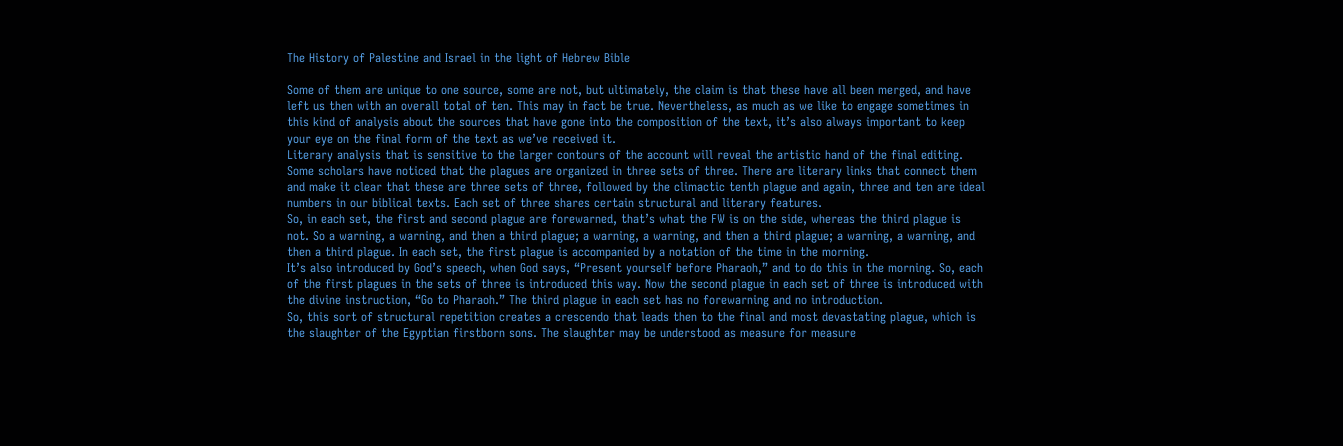The History of Palestine and Israel in the light of Hebrew Bible

Some of them are unique to one source, some are not, but ultimately, the claim is that these have all been merged, and have left us then with an overall total of ten. This may in fact be true. Nevertheless, as much as we like to engage sometimes in this kind of analysis about the sources that have gone into the composition of the text, it’s also always important to keep your eye on the final form of the text as we’ve received it.
Literary analysis that is sensitive to the larger contours of the account will reveal the artistic hand of the final editing. Some scholars have noticed that the plagues are organized in three sets of three. There are literary links that connect them and make it clear that these are three sets of three, followed by the climactic tenth plague and again, three and ten are ideal numbers in our biblical texts. Each set of three shares certain structural and literary features.
So, in each set, the first and second plague are forewarned, that’s what the FW is on the side, whereas the third plague is not. So a warning, a warning, and then a third plague; a warning, a warning, and then a third plague; a warning, a warning, and then a third plague. In each set, the first plague is accompanied by a notation of the time in the morning.
It’s also introduced by God’s speech, when God says, “Present yourself before Pharaoh,” and to do this in the morning. So, each of the first plagues in the sets of three is introduced this way. Now the second plague in each set of three is introduced with the divine instruction, “Go to Pharaoh.” The third plague in each set has no forewarning and no introduction.
So, this sort of structural repetition creates a crescendo that leads then to the final and most devastating plague, which is the slaughter of the Egyptian firstborn sons. The slaughter may be understood as measure for measure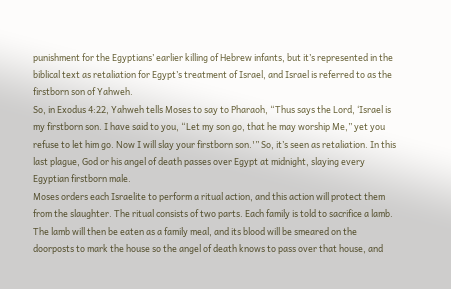punishment for the Egyptians’ earlier killing of Hebrew infants, but it’s represented in the biblical text as retaliation for Egypt’s treatment of Israel, and Israel is referred to as the firstborn son of Yahweh.
So, in Exodus 4:22, Yahweh tells Moses to say to Pharaoh, “Thus says the Lord, ‘Israel is my firstborn son. I have said to you, “Let my son go, that he may worship Me,” yet you refuse to let him go. Now I will slay your firstborn son.'” So, it’s seen as retaliation. In this last plague, God or his angel of death passes over Egypt at midnight, slaying every Egyptian firstborn male.
Moses orders each Israelite to perform a ritual action, and this action will protect them from the slaughter. The ritual consists of two parts. Each family is told to sacrifice a lamb. The lamb will then be eaten as a family meal, and its blood will be smeared on the doorposts to mark the house so the angel of death knows to pass over that house, and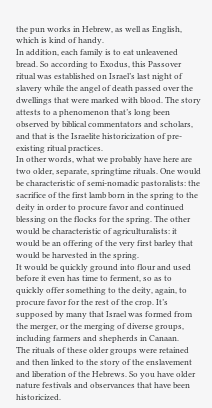the pun works in Hebrew, as well as English, which is kind of handy.
In addition, each family is to eat unleavened bread. So according to Exodus, this Passover ritual was established on Israel’s last night of slavery while the angel of death passed over the dwellings that were marked with blood. The story attests to a phenomenon that’s long been observed by biblical commentators and scholars, and that is the Israelite historicization of pre-existing ritual practices.
In other words, what we probably have here are two older, separate, springtime rituals. One would be characteristic of semi-nomadic pastoralists: the sacrifice of the first lamb born in the spring to the deity in order to procure favor and continued blessing on the flocks for the spring. The other would be characteristic of agriculturalists: it would be an offering of the very first barley that would be harvested in the spring.
It would be quickly ground into flour and used before it even has time to ferment, so as to quickly offer something to the deity, again, to procure favor for the rest of the crop. It’s supposed by many that Israel was formed from the merger, or the merging of diverse groups, including farmers and shepherds in Canaan.
The rituals of these older groups were retained and then linked to the story of the enslavement and liberation of the Hebrews. So you have older nature festivals and observances that have been historicized.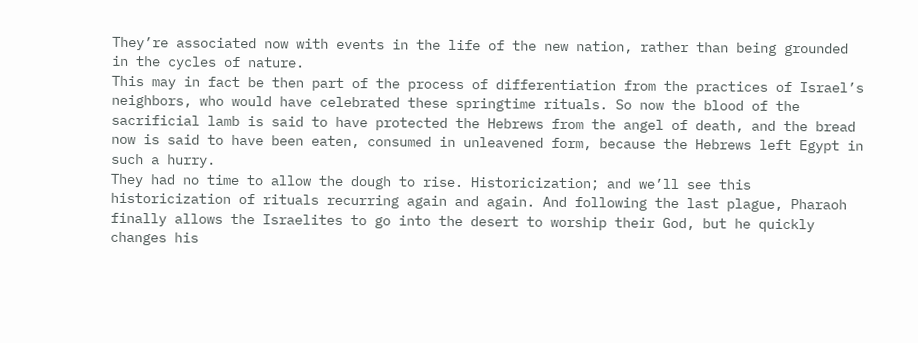They’re associated now with events in the life of the new nation, rather than being grounded in the cycles of nature.
This may in fact be then part of the process of differentiation from the practices of Israel’s neighbors, who would have celebrated these springtime rituals. So now the blood of the sacrificial lamb is said to have protected the Hebrews from the angel of death, and the bread now is said to have been eaten, consumed in unleavened form, because the Hebrews left Egypt in such a hurry.
They had no time to allow the dough to rise. Historicization; and we’ll see this historicization of rituals recurring again and again. And following the last plague, Pharaoh finally allows the Israelites to go into the desert to worship their God, but he quickly changes his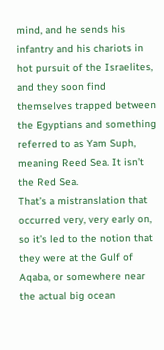mind, and he sends his infantry and his chariots in hot pursuit of the Israelites, and they soon find themselves trapped between the Egyptians and something referred to as Yam Suph, meaning Reed Sea. It isn’t the Red Sea.
That’s a mistranslation that occurred very, very early on, so it’s led to the notion that they were at the Gulf of Aqaba, or somewhere near the actual big ocean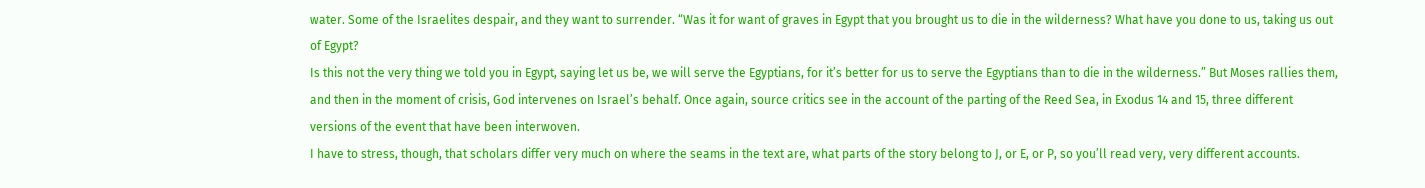water. Some of the Israelites despair, and they want to surrender. “Was it for want of graves in Egypt that you brought us to die in the wilderness? What have you done to us, taking us out of Egypt?
Is this not the very thing we told you in Egypt, saying let us be, we will serve the Egyptians, for it’s better for us to serve the Egyptians than to die in the wilderness.” But Moses rallies them, and then in the moment of crisis, God intervenes on Israel’s behalf. Once again, source critics see in the account of the parting of the Reed Sea, in Exodus 14 and 15, three different versions of the event that have been interwoven.
I have to stress, though, that scholars differ very much on where the seams in the text are, what parts of the story belong to J, or E, or P, so you’ll read very, very different accounts.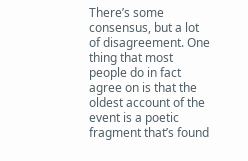There’s some consensus, but a lot of disagreement. One thing that most people do in fact agree on is that the oldest account of the event is a poetic fragment that’s found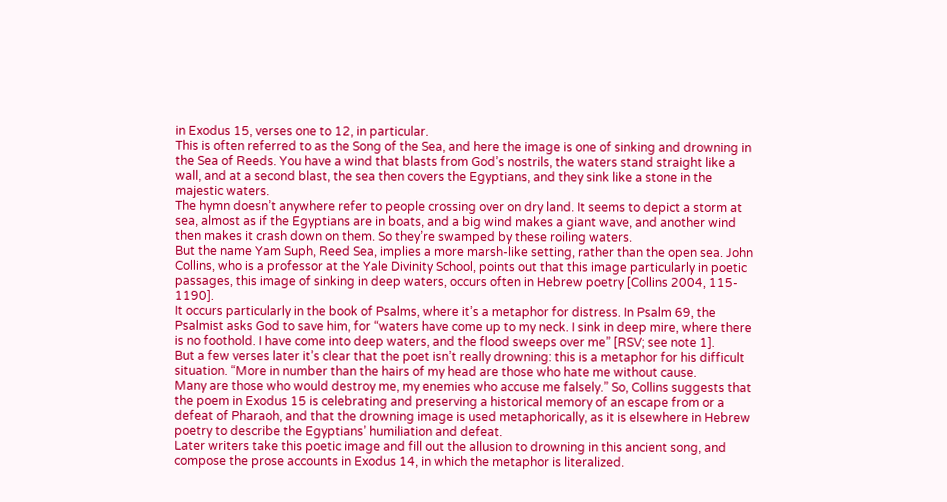in Exodus 15, verses one to 12, in particular.
This is often referred to as the Song of the Sea, and here the image is one of sinking and drowning in the Sea of Reeds. You have a wind that blasts from God’s nostrils, the waters stand straight like a wall, and at a second blast, the sea then covers the Egyptians, and they sink like a stone in the majestic waters.
The hymn doesn’t anywhere refer to people crossing over on dry land. It seems to depict a storm at sea, almost as if the Egyptians are in boats, and a big wind makes a giant wave, and another wind then makes it crash down on them. So they’re swamped by these roiling waters.
But the name Yam Suph, Reed Sea, implies a more marsh-like setting, rather than the open sea. John Collins, who is a professor at the Yale Divinity School, points out that this image particularly in poetic passages, this image of sinking in deep waters, occurs often in Hebrew poetry [Collins 2004, 115- 1190].
It occurs particularly in the book of Psalms, where it’s a metaphor for distress. In Psalm 69, the Psalmist asks God to save him, for “waters have come up to my neck. I sink in deep mire, where there is no foothold. I have come into deep waters, and the flood sweeps over me” [RSV; see note 1].
But a few verses later it’s clear that the poet isn’t really drowning: this is a metaphor for his difficult situation. “More in number than the hairs of my head are those who hate me without cause.
Many are those who would destroy me, my enemies who accuse me falsely.” So, Collins suggests that the poem in Exodus 15 is celebrating and preserving a historical memory of an escape from or a defeat of Pharaoh, and that the drowning image is used metaphorically, as it is elsewhere in Hebrew poetry to describe the Egyptians’ humiliation and defeat.
Later writers take this poetic image and fill out the allusion to drowning in this ancient song, and compose the prose accounts in Exodus 14, in which the metaphor is literalized.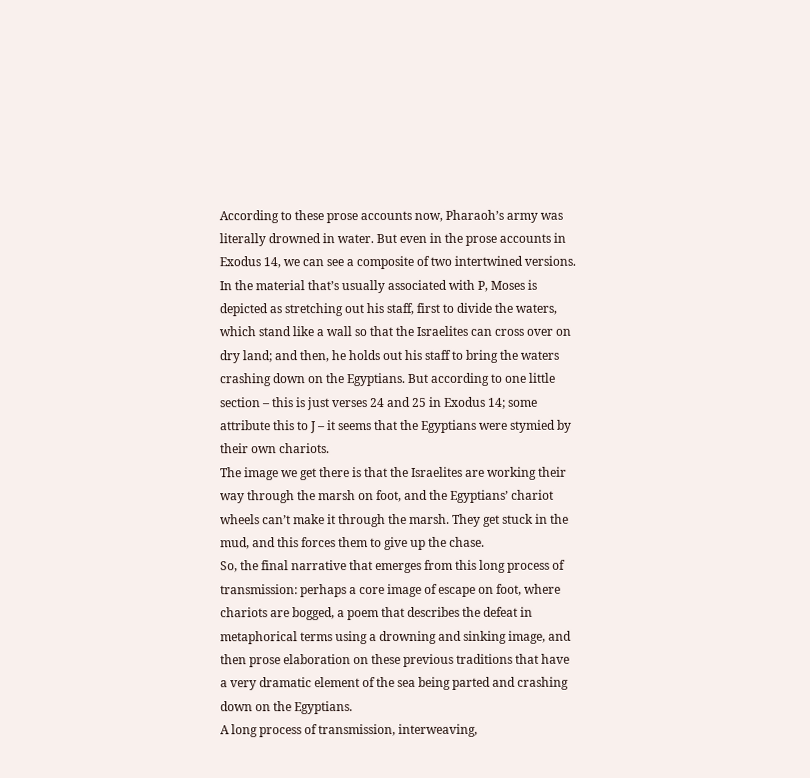According to these prose accounts now, Pharaoh’s army was literally drowned in water. But even in the prose accounts in Exodus 14, we can see a composite of two intertwined versions.
In the material that’s usually associated with P, Moses is depicted as stretching out his staff, first to divide the waters, which stand like a wall so that the Israelites can cross over on dry land; and then, he holds out his staff to bring the waters crashing down on the Egyptians. But according to one little section – this is just verses 24 and 25 in Exodus 14; some attribute this to J – it seems that the Egyptians were stymied by their own chariots.
The image we get there is that the Israelites are working their way through the marsh on foot, and the Egyptians’ chariot wheels can’t make it through the marsh. They get stuck in the mud, and this forces them to give up the chase.
So, the final narrative that emerges from this long process of transmission: perhaps a core image of escape on foot, where chariots are bogged, a poem that describes the defeat in metaphorical terms using a drowning and sinking image, and then prose elaboration on these previous traditions that have a very dramatic element of the sea being parted and crashing down on the Egyptians.
A long process of transmission, interweaving,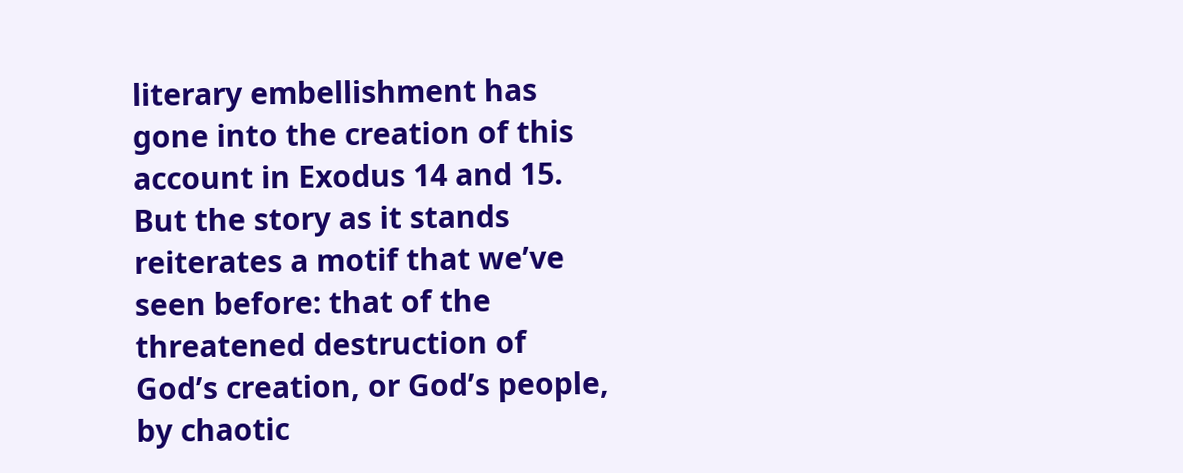literary embellishment has gone into the creation of this account in Exodus 14 and 15. But the story as it stands reiterates a motif that we’ve seen before: that of the threatened destruction of God’s creation, or God’s people, by chaotic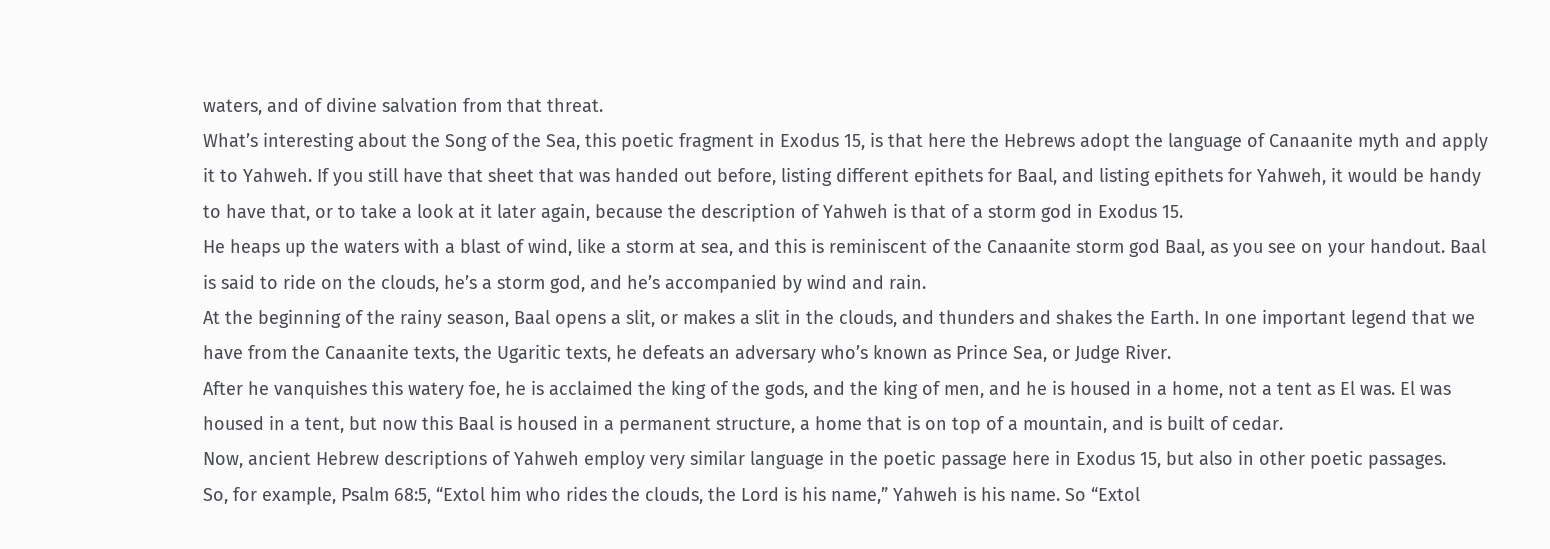waters, and of divine salvation from that threat.
What’s interesting about the Song of the Sea, this poetic fragment in Exodus 15, is that here the Hebrews adopt the language of Canaanite myth and apply it to Yahweh. If you still have that sheet that was handed out before, listing different epithets for Baal, and listing epithets for Yahweh, it would be handy to have that, or to take a look at it later again, because the description of Yahweh is that of a storm god in Exodus 15.
He heaps up the waters with a blast of wind, like a storm at sea, and this is reminiscent of the Canaanite storm god Baal, as you see on your handout. Baal is said to ride on the clouds, he’s a storm god, and he’s accompanied by wind and rain.
At the beginning of the rainy season, Baal opens a slit, or makes a slit in the clouds, and thunders and shakes the Earth. In one important legend that we have from the Canaanite texts, the Ugaritic texts, he defeats an adversary who’s known as Prince Sea, or Judge River.
After he vanquishes this watery foe, he is acclaimed the king of the gods, and the king of men, and he is housed in a home, not a tent as El was. El was housed in a tent, but now this Baal is housed in a permanent structure, a home that is on top of a mountain, and is built of cedar.
Now, ancient Hebrew descriptions of Yahweh employ very similar language in the poetic passage here in Exodus 15, but also in other poetic passages.
So, for example, Psalm 68:5, “Extol him who rides the clouds, the Lord is his name,” Yahweh is his name. So “Extol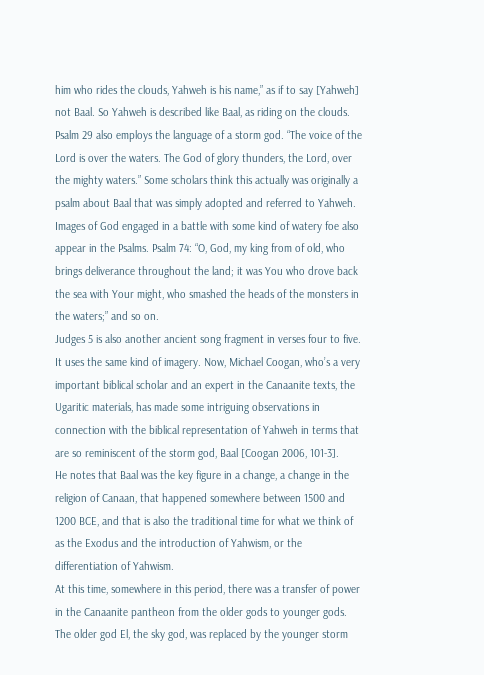him who rides the clouds, Yahweh is his name,” as if to say [Yahweh] not Baal. So Yahweh is described like Baal, as riding on the clouds.
Psalm 29 also employs the language of a storm god. “The voice of the Lord is over the waters. The God of glory thunders, the Lord, over the mighty waters.” Some scholars think this actually was originally a psalm about Baal that was simply adopted and referred to Yahweh.
Images of God engaged in a battle with some kind of watery foe also appear in the Psalms. Psalm 74: “O, God, my king from of old, who brings deliverance throughout the land; it was You who drove back the sea with Your might, who smashed the heads of the monsters in the waters;” and so on.
Judges 5 is also another ancient song fragment in verses four to five. It uses the same kind of imagery. Now, Michael Coogan, who’s a very important biblical scholar and an expert in the Canaanite texts, the Ugaritic materials, has made some intriguing observations in connection with the biblical representation of Yahweh in terms that are so reminiscent of the storm god, Baal [Coogan 2006, 101-3].
He notes that Baal was the key figure in a change, a change in the religion of Canaan, that happened somewhere between 1500 and 1200 BCE, and that is also the traditional time for what we think of as the Exodus and the introduction of Yahwism, or the differentiation of Yahwism.
At this time, somewhere in this period, there was a transfer of power in the Canaanite pantheon from the older gods to younger gods. The older god El, the sky god, was replaced by the younger storm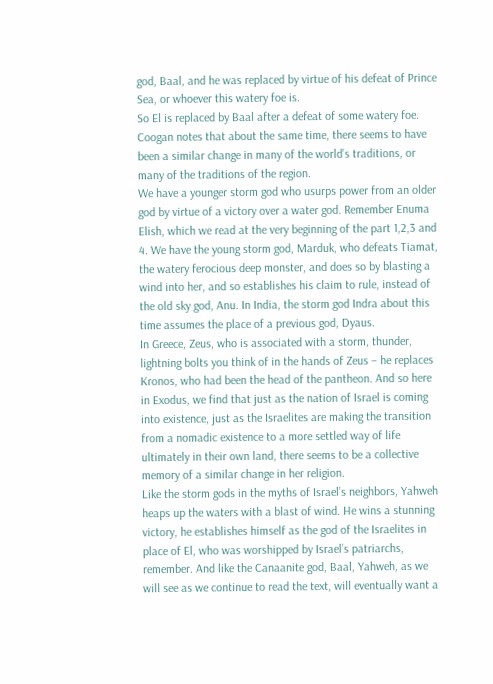god, Baal, and he was replaced by virtue of his defeat of Prince Sea, or whoever this watery foe is.
So El is replaced by Baal after a defeat of some watery foe. Coogan notes that about the same time, there seems to have been a similar change in many of the world’s traditions, or many of the traditions of the region.
We have a younger storm god who usurps power from an older god by virtue of a victory over a water god. Remember Enuma Elish, which we read at the very beginning of the part 1,2,3 and 4. We have the young storm god, Marduk, who defeats Tiamat, the watery ferocious deep monster, and does so by blasting a wind into her, and so establishes his claim to rule, instead of the old sky god, Anu. In India, the storm god Indra about this time assumes the place of a previous god, Dyaus.
In Greece, Zeus, who is associated with a storm, thunder, lightning bolts you think of in the hands of Zeus – he replaces Kronos, who had been the head of the pantheon. And so here in Exodus, we find that just as the nation of Israel is coming into existence, just as the Israelites are making the transition from a nomadic existence to a more settled way of life ultimately in their own land, there seems to be a collective memory of a similar change in her religion.
Like the storm gods in the myths of Israel’s neighbors, Yahweh heaps up the waters with a blast of wind. He wins a stunning victory, he establishes himself as the god of the Israelites in place of El, who was worshipped by Israel’s patriarchs, remember. And like the Canaanite god, Baal, Yahweh, as we will see as we continue to read the text, will eventually want a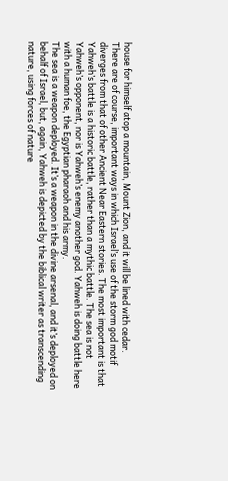house for himself atop a mountain, Mount Zion, and it will be lined with cedar.
There are of course, important ways in which Israel’s use of the storm god motif diverges from that of other Ancient Near Eastern stories. The most important is that Yahweh’s battle is a historic battle, rather than a mythic battle. The sea is not Yahweh’s opponent, nor is Yahweh’s enemy another god. Yahweh is doing battle here with a human foe, the Egyptian pharaoh and his army.
The sea is a weapon deployed. It’s a weapon in the divine arsenal, and it’s deployed on behalf of Israel, but, again, Yahweh is depicted by the biblical writer as transcending nature, using forces of nature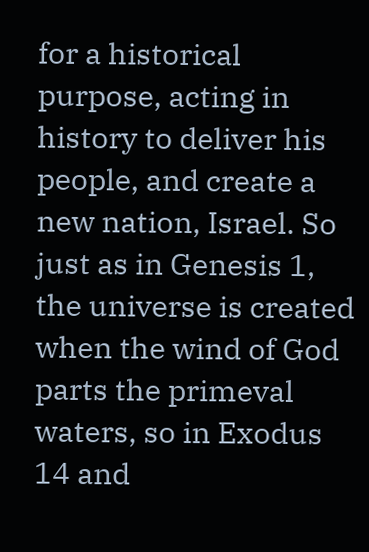for a historical purpose, acting in history to deliver his people, and create a new nation, Israel. So just as in Genesis 1, the universe is created when the wind of God parts the primeval waters, so in Exodus 14 and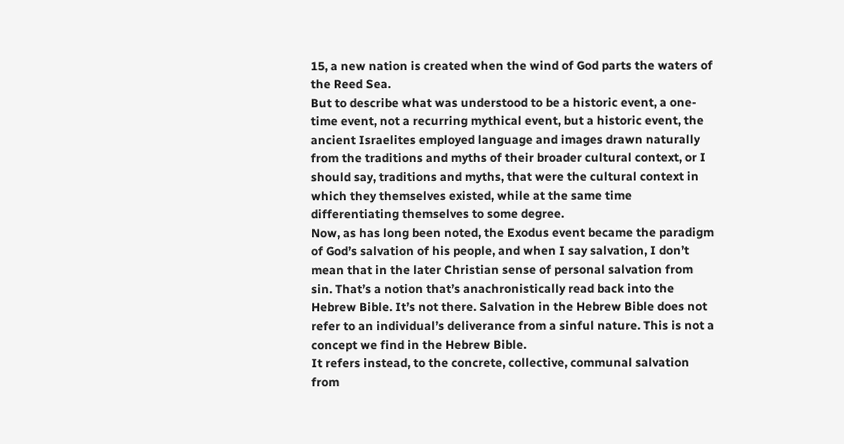15, a new nation is created when the wind of God parts the waters of the Reed Sea.
But to describe what was understood to be a historic event, a one-time event, not a recurring mythical event, but a historic event, the ancient Israelites employed language and images drawn naturally from the traditions and myths of their broader cultural context, or I should say, traditions and myths, that were the cultural context in which they themselves existed, while at the same time differentiating themselves to some degree.
Now, as has long been noted, the Exodus event became the paradigm of God’s salvation of his people, and when I say salvation, I don’t mean that in the later Christian sense of personal salvation from sin. That’s a notion that’s anachronistically read back into the Hebrew Bible. It’s not there. Salvation in the Hebrew Bible does not refer to an individual’s deliverance from a sinful nature. This is not a concept we find in the Hebrew Bible.
It refers instead, to the concrete, collective, communal salvation from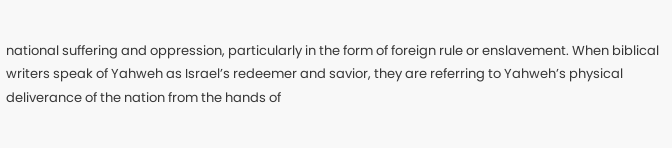national suffering and oppression, particularly in the form of foreign rule or enslavement. When biblical writers speak of Yahweh as Israel’s redeemer and savior, they are referring to Yahweh’s physical deliverance of the nation from the hands of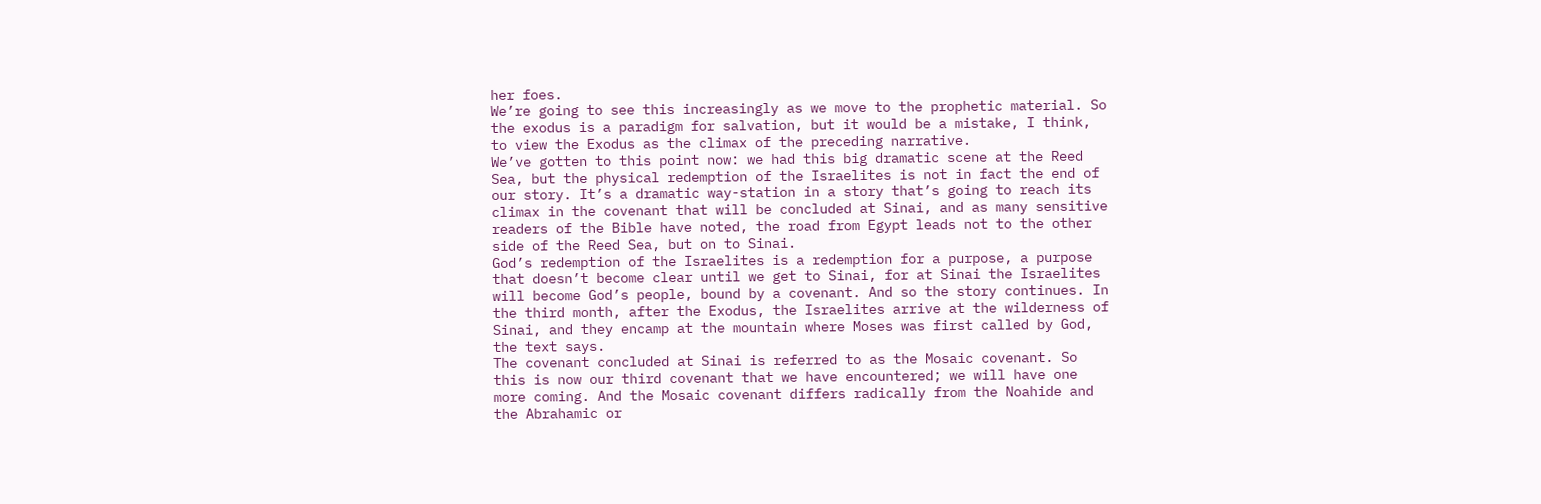her foes.
We’re going to see this increasingly as we move to the prophetic material. So the exodus is a paradigm for salvation, but it would be a mistake, I think, to view the Exodus as the climax of the preceding narrative.
We’ve gotten to this point now: we had this big dramatic scene at the Reed Sea, but the physical redemption of the Israelites is not in fact the end of our story. It’s a dramatic way-station in a story that’s going to reach its climax in the covenant that will be concluded at Sinai, and as many sensitive readers of the Bible have noted, the road from Egypt leads not to the other side of the Reed Sea, but on to Sinai.
God’s redemption of the Israelites is a redemption for a purpose, a purpose that doesn’t become clear until we get to Sinai, for at Sinai the Israelites will become God’s people, bound by a covenant. And so the story continues. In the third month, after the Exodus, the Israelites arrive at the wilderness of Sinai, and they encamp at the mountain where Moses was first called by God, the text says.
The covenant concluded at Sinai is referred to as the Mosaic covenant. So this is now our third covenant that we have encountered; we will have one more coming. And the Mosaic covenant differs radically from the Noahide and the Abrahamic or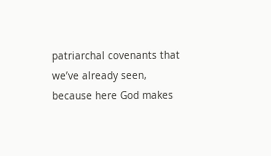patriarchal covenants that we’ve already seen, because here God makes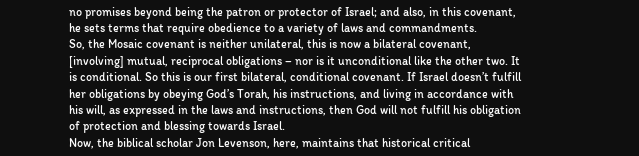no promises beyond being the patron or protector of Israel; and also, in this covenant, he sets terms that require obedience to a variety of laws and commandments.
So, the Mosaic covenant is neither unilateral, this is now a bilateral covenant, [involving] mutual, reciprocal obligations – nor is it unconditional like the other two. It is conditional. So this is our first bilateral, conditional covenant. If Israel doesn’t fulfill her obligations by obeying God’s Torah, his instructions, and living in accordance with his will, as expressed in the laws and instructions, then God will not fulfill his obligation of protection and blessing towards Israel.
Now, the biblical scholar Jon Levenson, here, maintains that historical critical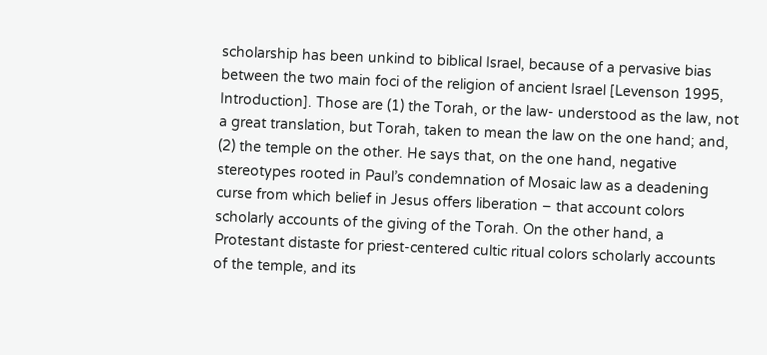scholarship has been unkind to biblical Israel, because of a pervasive bias between the two main foci of the religion of ancient Israel [Levenson 1995, Introduction]. Those are (1) the Torah, or the law- understood as the law, not a great translation, but Torah, taken to mean the law on the one hand; and, (2) the temple on the other. He says that, on the one hand, negative stereotypes rooted in Paul’s condemnation of Mosaic law as a deadening curse from which belief in Jesus offers liberation – that account colors scholarly accounts of the giving of the Torah. On the other hand, a Protestant distaste for priest-centered cultic ritual colors scholarly accounts of the temple, and its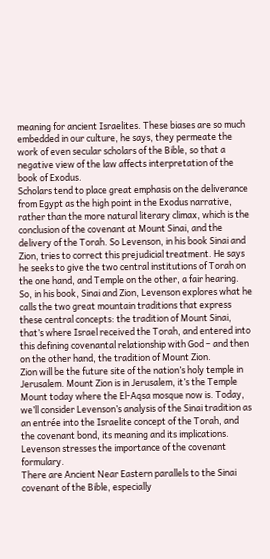meaning for ancient Israelites. These biases are so much embedded in our culture, he says, they permeate the work of even secular scholars of the Bible, so that a negative view of the law affects interpretation of the book of Exodus.
Scholars tend to place great emphasis on the deliverance from Egypt as the high point in the Exodus narrative, rather than the more natural literary climax, which is the conclusion of the covenant at Mount Sinai, and the delivery of the Torah. So Levenson, in his book Sinai and Zion, tries to correct this prejudicial treatment. He says he seeks to give the two central institutions of Torah on the one hand, and Temple on the other, a fair hearing.
So, in his book, Sinai and Zion, Levenson explores what he calls the two great mountain traditions that express these central concepts: the tradition of Mount Sinai, that’s where Israel received the Torah, and entered into this defining covenantal relationship with God – and then on the other hand, the tradition of Mount Zion.
Zion will be the future site of the nation’s holy temple in Jerusalem. Mount Zion is in Jerusalem, it’s the Temple Mount today where the El-Aqsa mosque now is. Today, we’ll consider Levenson’s analysis of the Sinai tradition as an entrée into the Israelite concept of the Torah, and the covenant bond, its meaning and its implications. Levenson stresses the importance of the covenant formulary.
There are Ancient Near Eastern parallels to the Sinai covenant of the Bible, especially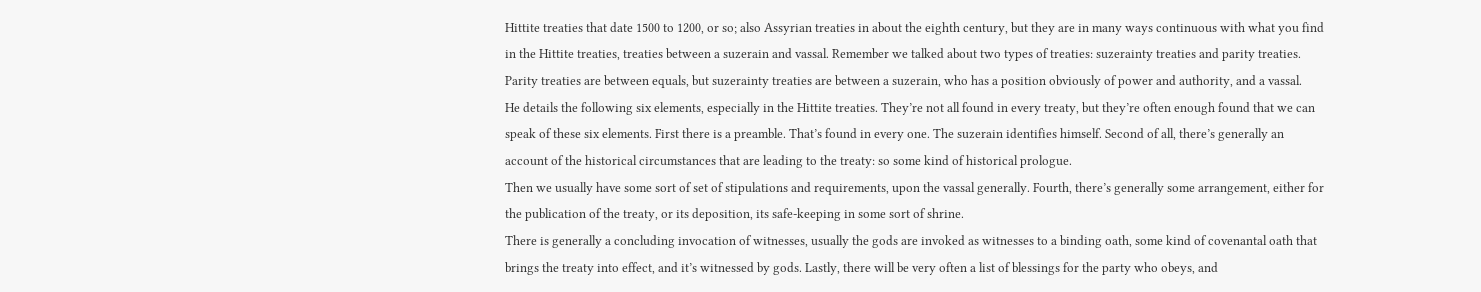Hittite treaties that date 1500 to 1200, or so; also Assyrian treaties in about the eighth century, but they are in many ways continuous with what you find in the Hittite treaties, treaties between a suzerain and vassal. Remember we talked about two types of treaties: suzerainty treaties and parity treaties. Parity treaties are between equals, but suzerainty treaties are between a suzerain, who has a position obviously of power and authority, and a vassal.
He details the following six elements, especially in the Hittite treaties. They’re not all found in every treaty, but they’re often enough found that we can speak of these six elements. First there is a preamble. That’s found in every one. The suzerain identifies himself. Second of all, there’s generally an account of the historical circumstances that are leading to the treaty: so some kind of historical prologue.
Then we usually have some sort of set of stipulations and requirements, upon the vassal generally. Fourth, there’s generally some arrangement, either for the publication of the treaty, or its deposition, its safe-keeping in some sort of shrine.
There is generally a concluding invocation of witnesses, usually the gods are invoked as witnesses to a binding oath, some kind of covenantal oath that brings the treaty into effect, and it’s witnessed by gods. Lastly, there will be very often a list of blessings for the party who obeys, and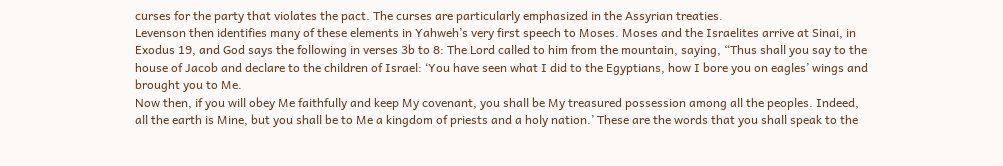curses for the party that violates the pact. The curses are particularly emphasized in the Assyrian treaties.
Levenson then identifies many of these elements in Yahweh’s very first speech to Moses. Moses and the Israelites arrive at Sinai, in Exodus 19, and God says the following in verses 3b to 8: The Lord called to him from the mountain, saying, “Thus shall you say to the house of Jacob and declare to the children of Israel: ‘You have seen what I did to the Egyptians, how I bore you on eagles’ wings and brought you to Me.
Now then, if you will obey Me faithfully and keep My covenant, you shall be My treasured possession among all the peoples. Indeed, all the earth is Mine, but you shall be to Me a kingdom of priests and a holy nation.’ These are the words that you shall speak to the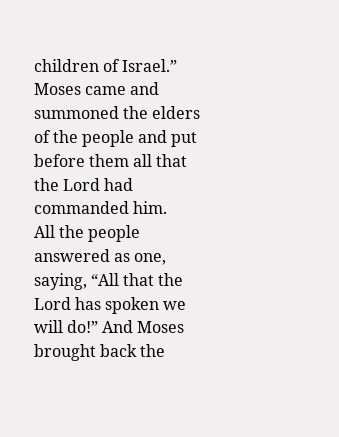children of Israel.” Moses came and summoned the elders of the people and put before them all that the Lord had commanded him.
All the people answered as one, saying, “All that the Lord has spoken we will do!” And Moses brought back the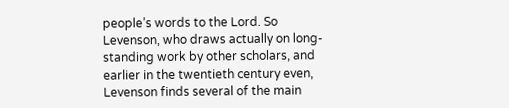people’s words to the Lord. So Levenson, who draws actually on long-standing work by other scholars, and earlier in the twentieth century even, Levenson finds several of the main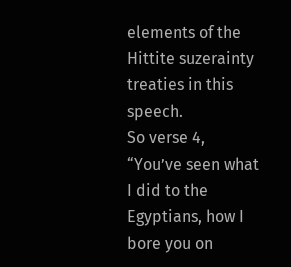elements of the Hittite suzerainty treaties in this speech.
So verse 4, “You’ve seen what I did to the Egyptians, how I bore you on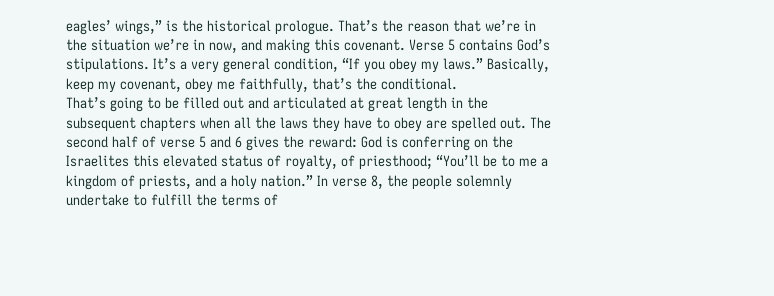eagles’ wings,” is the historical prologue. That’s the reason that we’re in the situation we’re in now, and making this covenant. Verse 5 contains God’s stipulations. It’s a very general condition, “If you obey my laws.” Basically, keep my covenant, obey me faithfully, that’s the conditional.
That’s going to be filled out and articulated at great length in the subsequent chapters when all the laws they have to obey are spelled out. The second half of verse 5 and 6 gives the reward: God is conferring on the Israelites this elevated status of royalty, of priesthood; “You’ll be to me a kingdom of priests, and a holy nation.” In verse 8, the people solemnly undertake to fulfill the terms of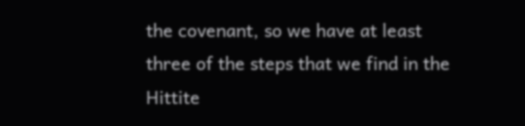the covenant, so we have at least three of the steps that we find in the Hittite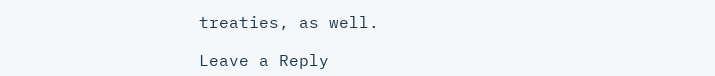treaties, as well.

Leave a Reply